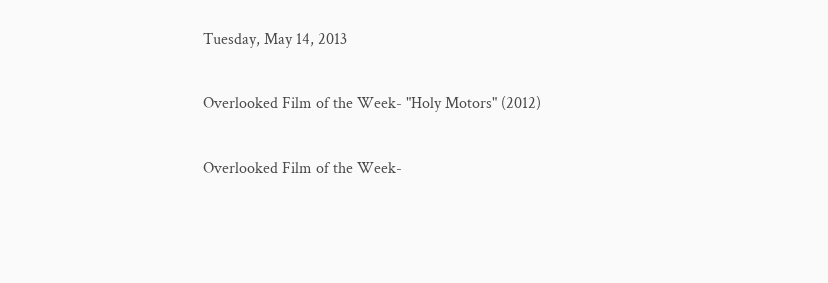Tuesday, May 14, 2013

Overlooked Film of the Week- "Holy Motors" (2012)

Overlooked Film of the Week-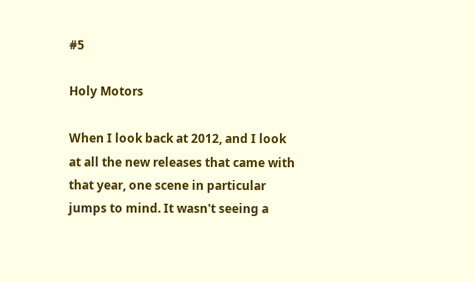#5

Holy Motors

When I look back at 2012, and I look at all the new releases that came with that year, one scene in particular jumps to mind. It wasn't seeing a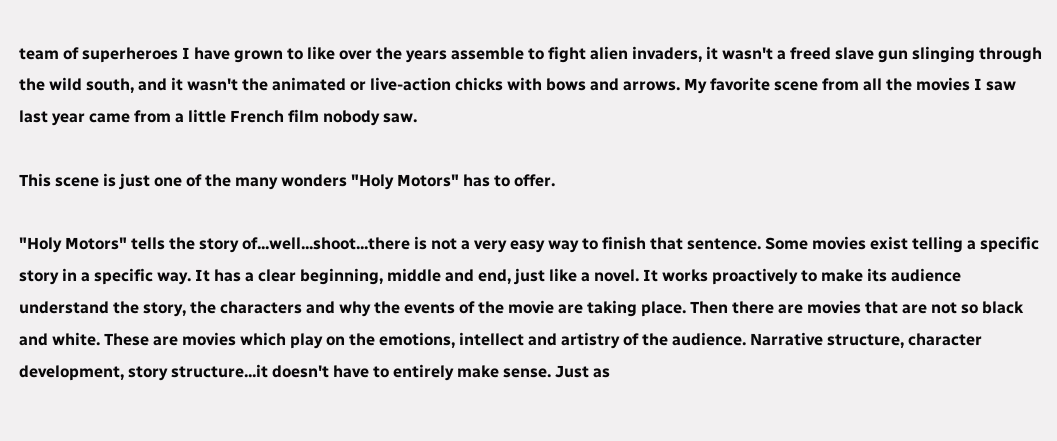team of superheroes I have grown to like over the years assemble to fight alien invaders, it wasn't a freed slave gun slinging through the wild south, and it wasn't the animated or live-action chicks with bows and arrows. My favorite scene from all the movies I saw last year came from a little French film nobody saw.

This scene is just one of the many wonders "Holy Motors" has to offer.

"Holy Motors" tells the story of...well...shoot...there is not a very easy way to finish that sentence. Some movies exist telling a specific story in a specific way. It has a clear beginning, middle and end, just like a novel. It works proactively to make its audience understand the story, the characters and why the events of the movie are taking place. Then there are movies that are not so black and white. These are movies which play on the emotions, intellect and artistry of the audience. Narrative structure, character development, story structure...it doesn't have to entirely make sense. Just as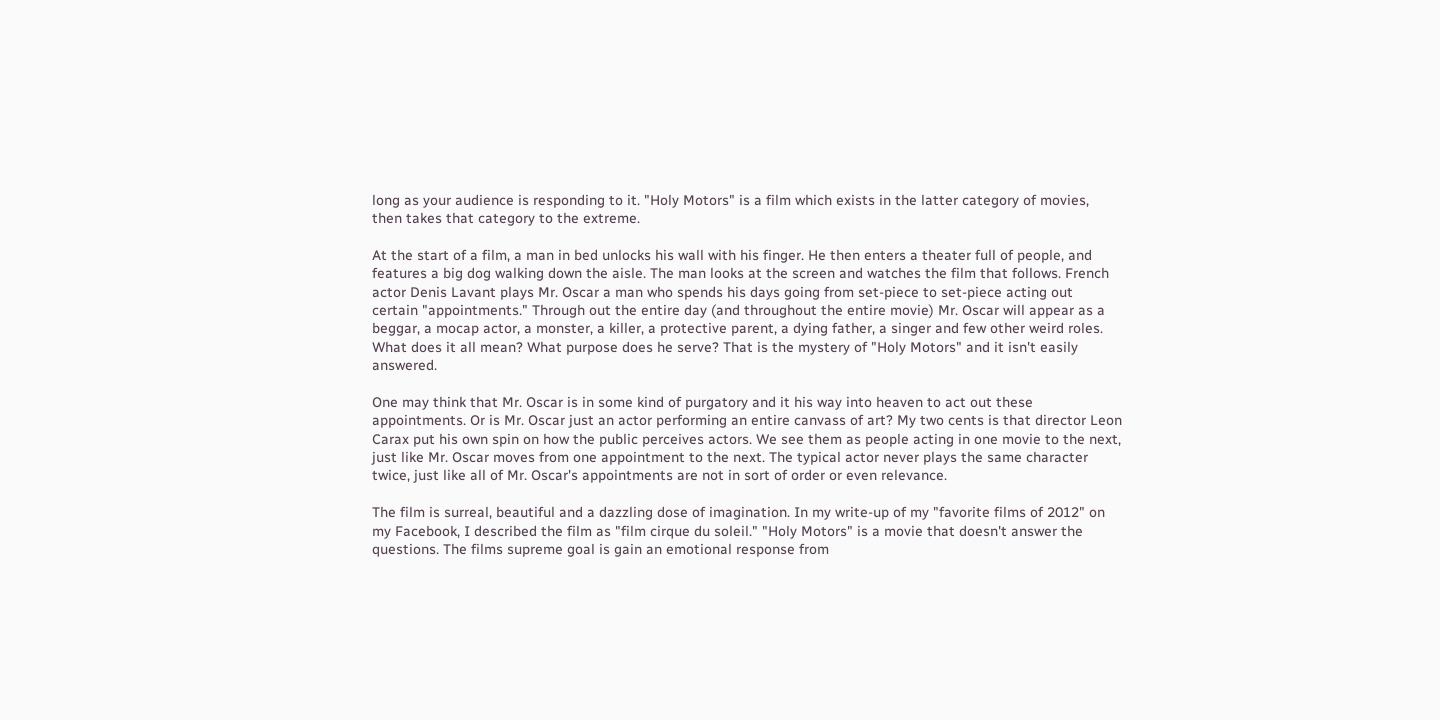long as your audience is responding to it. "Holy Motors" is a film which exists in the latter category of movies, then takes that category to the extreme.

At the start of a film, a man in bed unlocks his wall with his finger. He then enters a theater full of people, and features a big dog walking down the aisle. The man looks at the screen and watches the film that follows. French actor Denis Lavant plays Mr. Oscar a man who spends his days going from set-piece to set-piece acting out certain "appointments." Through out the entire day (and throughout the entire movie) Mr. Oscar will appear as a beggar, a mocap actor, a monster, a killer, a protective parent, a dying father, a singer and few other weird roles. What does it all mean? What purpose does he serve? That is the mystery of "Holy Motors" and it isn't easily answered.

One may think that Mr. Oscar is in some kind of purgatory and it his way into heaven to act out these appointments. Or is Mr. Oscar just an actor performing an entire canvass of art? My two cents is that director Leon Carax put his own spin on how the public perceives actors. We see them as people acting in one movie to the next, just like Mr. Oscar moves from one appointment to the next. The typical actor never plays the same character twice, just like all of Mr. Oscar's appointments are not in sort of order or even relevance.

The film is surreal, beautiful and a dazzling dose of imagination. In my write-up of my "favorite films of 2012" on my Facebook, I described the film as "film cirque du soleil." "Holy Motors" is a movie that doesn't answer the questions. The films supreme goal is gain an emotional response from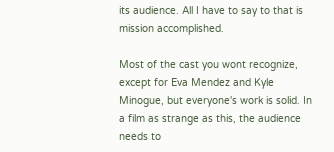its audience. All I have to say to that is mission accomplished.

Most of the cast you wont recognize, except for Eva Mendez and Kyle Minogue, but everyone's work is solid. In a film as strange as this, the audience needs to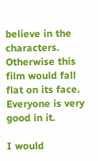believe in the characters. Otherwise this film would fall flat on its face. Everyone is very good in it.

I would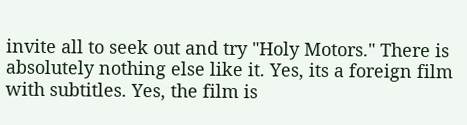invite all to seek out and try "Holy Motors." There is absolutely nothing else like it. Yes, its a foreign film with subtitles. Yes, the film is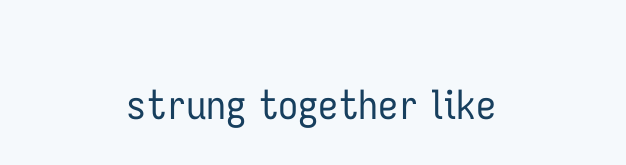strung together like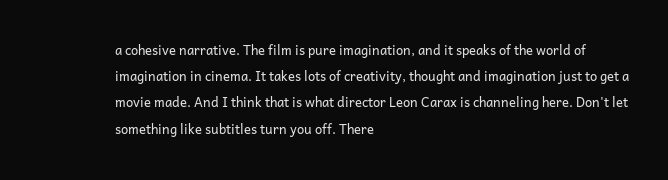a cohesive narrative. The film is pure imagination, and it speaks of the world of imagination in cinema. It takes lots of creativity, thought and imagination just to get a movie made. And I think that is what director Leon Carax is channeling here. Don't let something like subtitles turn you off. There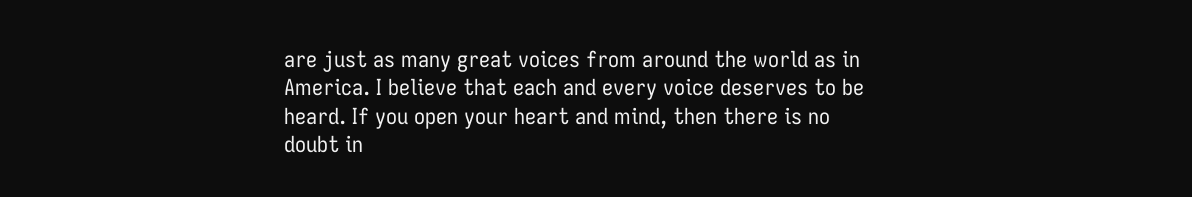are just as many great voices from around the world as in America. I believe that each and every voice deserves to be heard. If you open your heart and mind, then there is no doubt in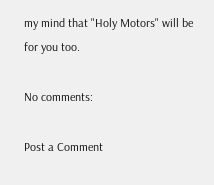my mind that "Holy Motors" will be for you too.

No comments:

Post a Comment